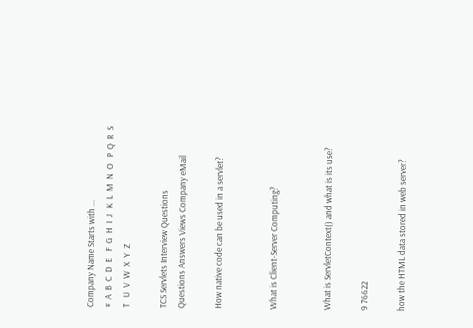Company Name Starts with ...
#  A  B  C  D  E   F  G  H  I  J   K  L  M  N  O   P  Q  R  S  T   U  V  W  X  Y  Z

TCS Servlets Interview Questions
Questions Answers Views Company eMail

How native code can be used in a servlet?


What is Client-Server Computing?


What is ServletContext() and what is its use?

9 76622

how the HTML data stored in web server?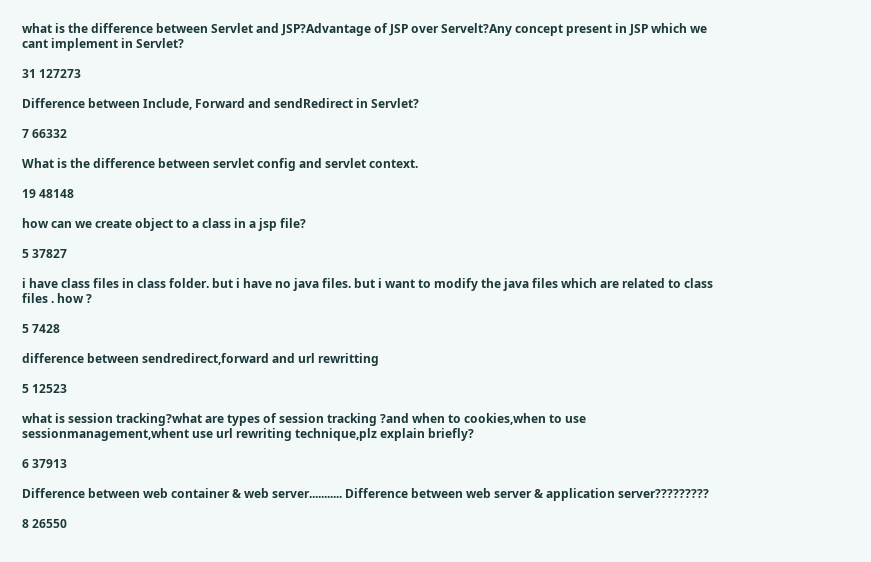what is the difference between Servlet and JSP?Advantage of JSP over Servelt?Any concept present in JSP which we cant implement in Servlet?

31 127273

Difference between Include, Forward and sendRedirect in Servlet?

7 66332

What is the difference between servlet config and servlet context.

19 48148

how can we create object to a class in a jsp file?

5 37827

i have class files in class folder. but i have no java files. but i want to modify the java files which are related to class files . how ?

5 7428

difference between sendredirect,forward and url rewritting

5 12523

what is session tracking?what are types of session tracking ?and when to cookies,when to use sessionmanagement,whent use url rewriting technique,plz explain briefly?

6 37913

Difference between web container & web server........... Difference between web server & application server?????????

8 26550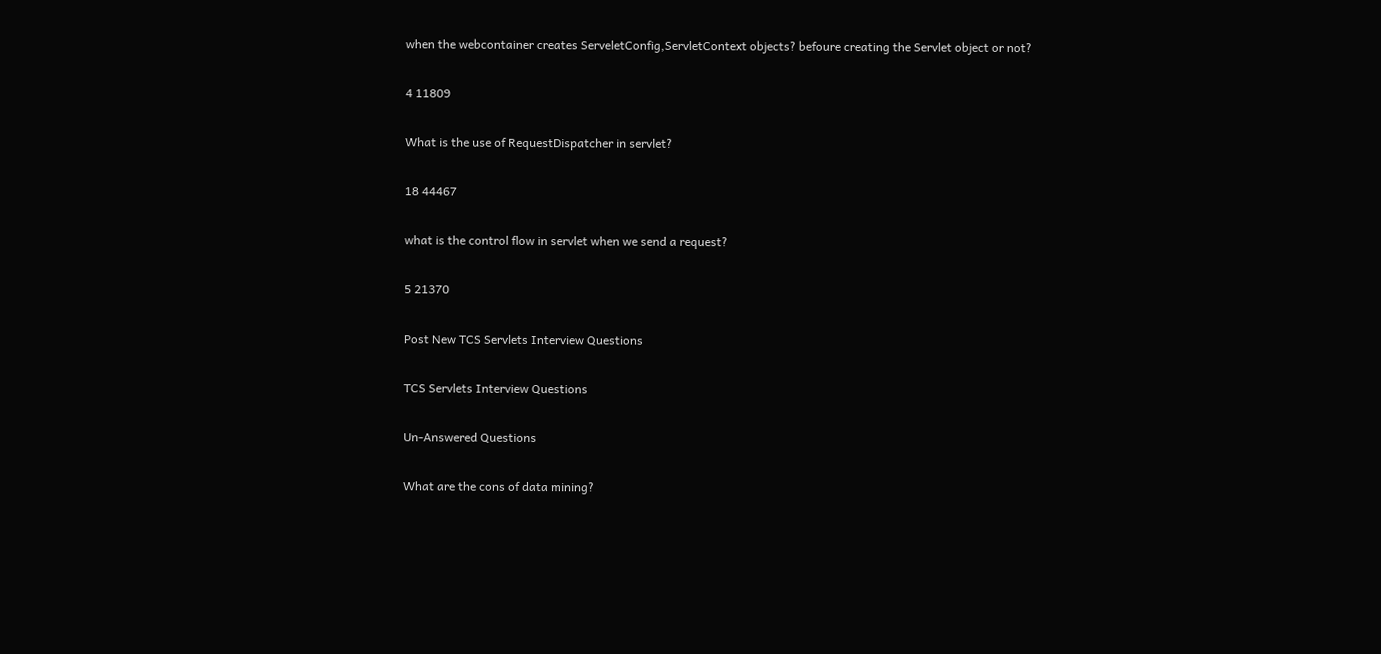when the webcontainer creates ServeletConfig,ServletContext objects? befoure creating the Servlet object or not?

4 11809

What is the use of RequestDispatcher in servlet?

18 44467

what is the control flow in servlet when we send a request?

5 21370

Post New TCS Servlets Interview Questions

TCS Servlets Interview Questions

Un-Answered Questions

What are the cons of data mining?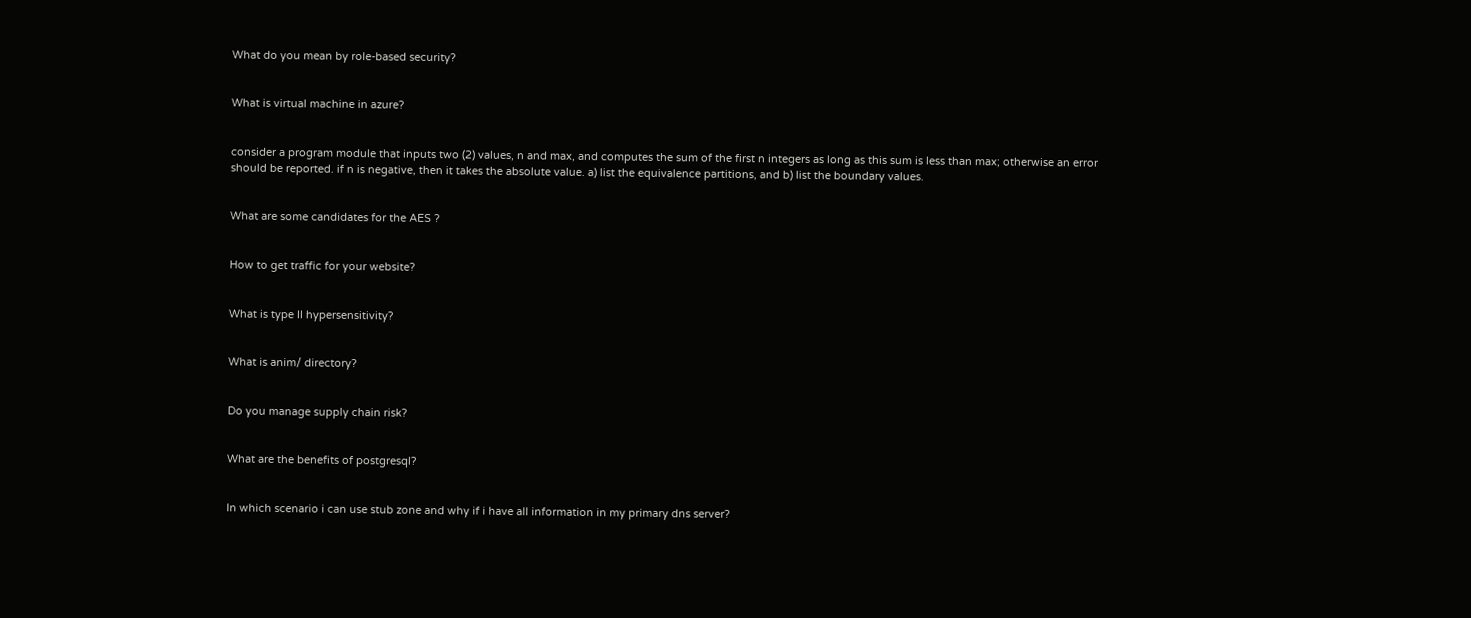What do you mean by role-based security?


What is virtual machine in azure?


consider a program module that inputs two (2) values, n and max, and computes the sum of the first n integers as long as this sum is less than max; otherwise an error should be reported. if n is negative, then it takes the absolute value. a) list the equivalence partitions, and b) list the boundary values.


What are some candidates for the AES ?


How to get traffic for your website?


What is type II hypersensitivity?


What is anim/ directory?


Do you manage supply chain risk?


What are the benefits of postgresql?


In which scenario i can use stub zone and why if i have all information in my primary dns server?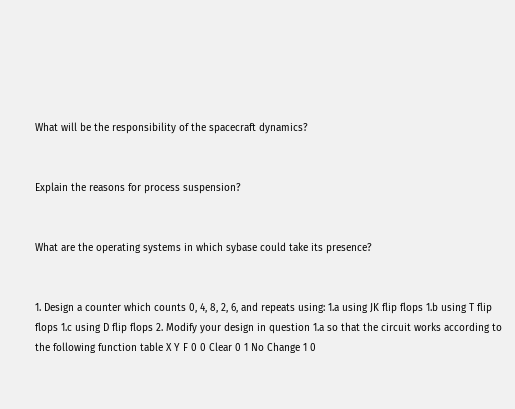What will be the responsibility of the spacecraft dynamics?


Explain the reasons for process suspension?


What are the operating systems in which sybase could take its presence?


1. Design a counter which counts 0, 4, 8, 2, 6, and repeats using: 1.a using JK flip flops 1.b using T flip flops 1.c using D flip flops 2. Modify your design in question 1.a so that the circuit works according to the following function table X Y F 0 0 Clear 0 1 No Change 1 0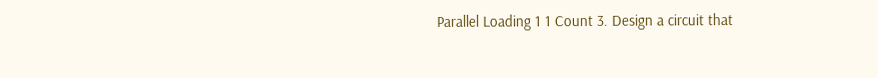Parallel Loading 1 1 Count 3. Design a circuit that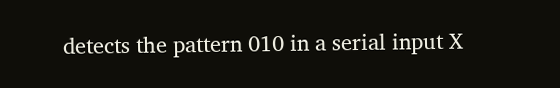detects the pattern 010 in a serial input X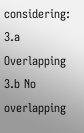considering: 3.a Overlapping 3.b No overlapping